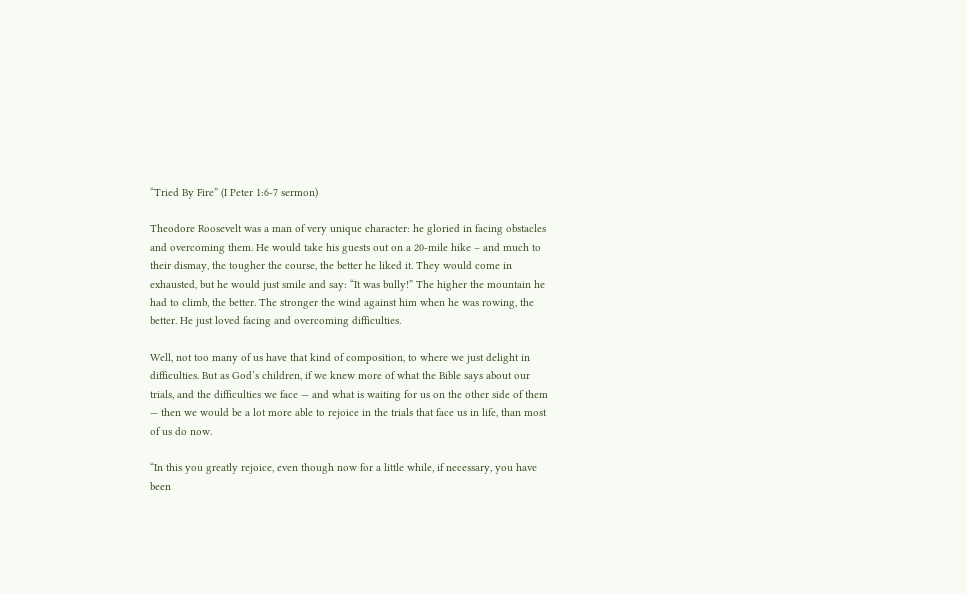“Tried By Fire” (I Peter 1:6-7 sermon)

Theodore Roosevelt was a man of very unique character: he gloried in facing obstacles and overcoming them. He would take his guests out on a 20-mile hike – and much to their dismay, the tougher the course, the better he liked it. They would come in exhausted, but he would just smile and say: “It was bully!” The higher the mountain he had to climb, the better. The stronger the wind against him when he was rowing, the better. He just loved facing and overcoming difficulties.

Well, not too many of us have that kind of composition, to where we just delight in difficulties. But as God’s children, if we knew more of what the Bible says about our trials, and the difficulties we face — and what is waiting for us on the other side of them — then we would be a lot more able to rejoice in the trials that face us in life, than most of us do now.

“In this you greatly rejoice, even though now for a little while, if necessary, you have been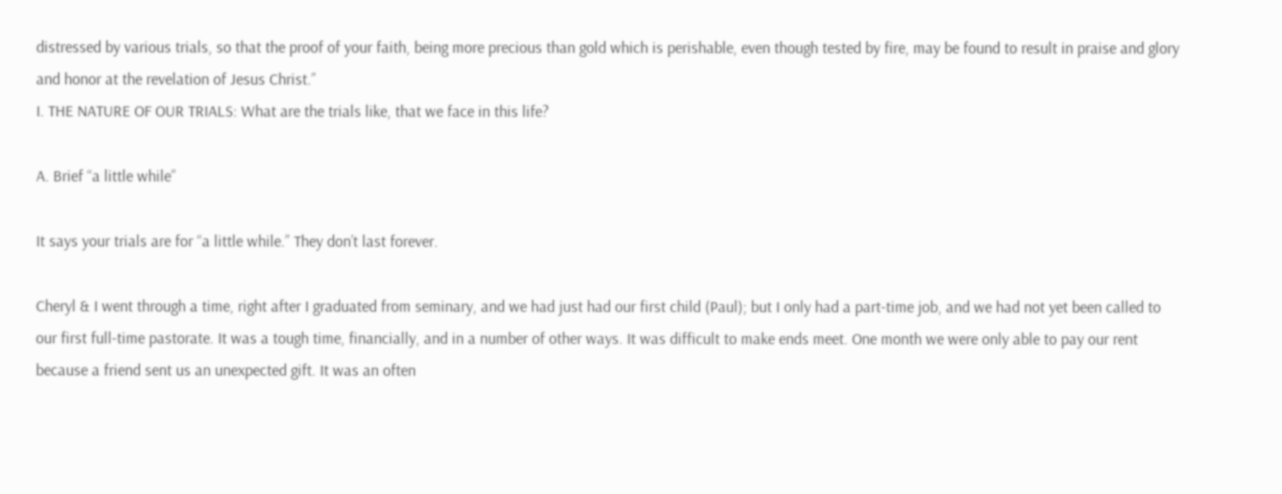distressed by various trials, so that the proof of your faith, being more precious than gold which is perishable, even though tested by fire, may be found to result in praise and glory and honor at the revelation of Jesus Christ.”
I. THE NATURE OF OUR TRIALS: What are the trials like, that we face in this life?

A. Brief “a little while”

It says your trials are for “a little while.” They don’t last forever.

Cheryl & I went through a time, right after I graduated from seminary, and we had just had our first child (Paul); but I only had a part-time job, and we had not yet been called to our first full-time pastorate. It was a tough time, financially, and in a number of other ways. It was difficult to make ends meet. One month we were only able to pay our rent because a friend sent us an unexpected gift. It was an often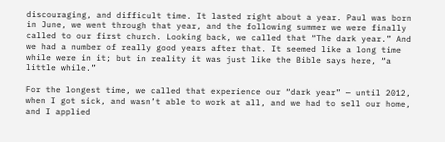discouraging, and difficult time. It lasted right about a year. Paul was born in June, we went through that year, and the following summer we were finally called to our first church. Looking back, we called that “The dark year.” And we had a number of really good years after that. It seemed like a long time while were in it; but in reality it was just like the Bible says here, “a little while.”

For the longest time, we called that experience our “dark year” — until 2012, when I got sick, and wasn’t able to work at all, and we had to sell our home, and I applied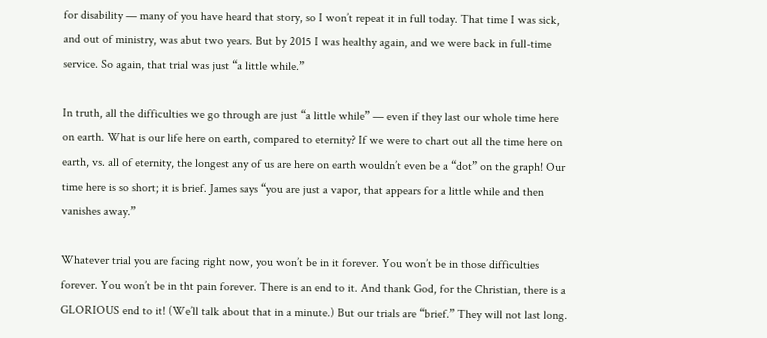for disability — many of you have heard that story, so I won’t repeat it in full today. That time I was sick, and out of ministry, was abut two years. But by 2015 I was healthy again, and we were back in full-time service. So again, that trial was just “a little while.”

In truth, all the difficulties we go through are just “a little while” — even if they last our whole time here on earth. What is our life here on earth, compared to eternity? If we were to chart out all the time here on earth, vs. all of eternity, the longest any of us are here on earth wouldn’t even be a “dot” on the graph! Our time here is so short; it is brief. James says “you are just a vapor, that appears for a little while and then vanishes away.”

Whatever trial you are facing right now, you won’t be in it forever. You won’t be in those difficulties forever. You won’t be in tht pain forever. There is an end to it. And thank God, for the Christian, there is a GLORIOUS end to it! (We’ll talk about that in a minute.) But our trials are “brief.” They will not last long.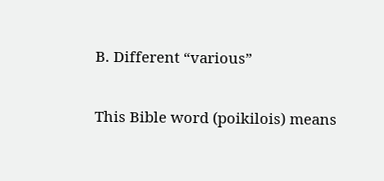B. Different “various”

This Bible word (poikilois) means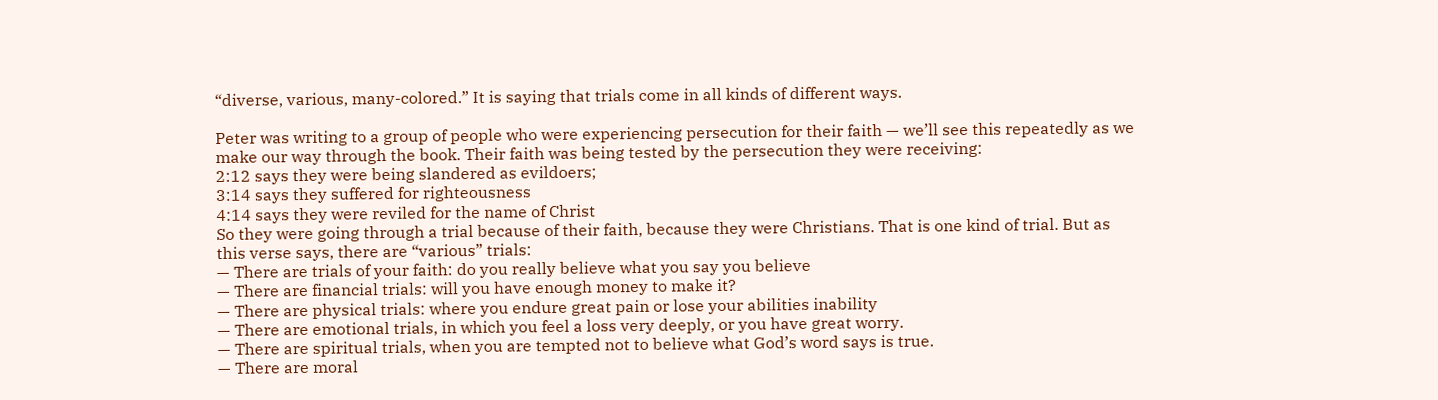“diverse, various, many-colored.” It is saying that trials come in all kinds of different ways.

Peter was writing to a group of people who were experiencing persecution for their faith — we’ll see this repeatedly as we make our way through the book. Their faith was being tested by the persecution they were receiving:
2:12 says they were being slandered as evildoers;
3:14 says they suffered for righteousness
4:14 says they were reviled for the name of Christ
So they were going through a trial because of their faith, because they were Christians. That is one kind of trial. But as this verse says, there are “various” trials:
— There are trials of your faith: do you really believe what you say you believe
— There are financial trials: will you have enough money to make it?
— There are physical trials: where you endure great pain or lose your abilities inability
— There are emotional trials, in which you feel a loss very deeply, or you have great worry.
— There are spiritual trials, when you are tempted not to believe what God’s word says is true.
— There are moral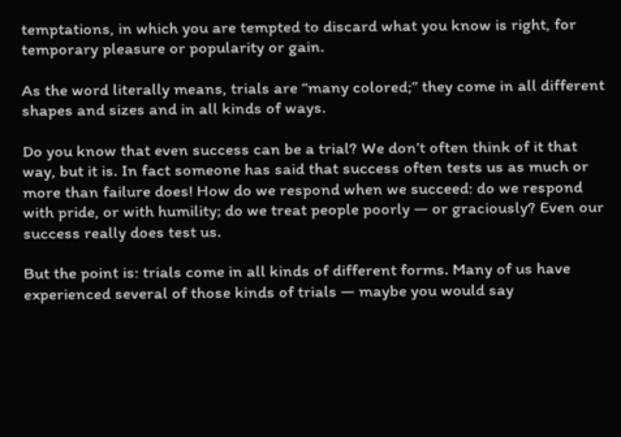temptations, in which you are tempted to discard what you know is right, for temporary pleasure or popularity or gain.

As the word literally means, trials are “many colored;” they come in all different shapes and sizes and in all kinds of ways.

Do you know that even success can be a trial? We don’t often think of it that way, but it is. In fact someone has said that success often tests us as much or more than failure does! How do we respond when we succeed: do we respond with pride, or with humility; do we treat people poorly — or graciously? Even our success really does test us.

But the point is: trials come in all kinds of different forms. Many of us have experienced several of those kinds of trials — maybe you would say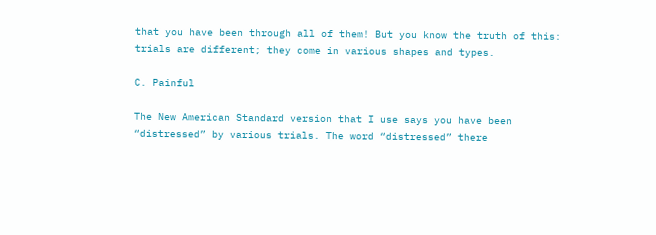that you have been through all of them! But you know the truth of this: trials are different; they come in various shapes and types.

C. Painful

The New American Standard version that I use says you have been “distressed” by various trials. The word “distressed” there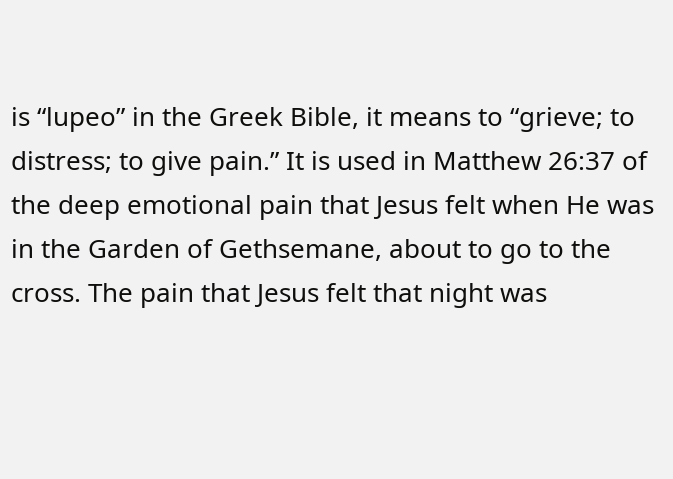is “lupeo” in the Greek Bible, it means to “grieve; to distress; to give pain.” It is used in Matthew 26:37 of the deep emotional pain that Jesus felt when He was in the Garden of Gethsemane, about to go to the cross. The pain that Jesus felt that night was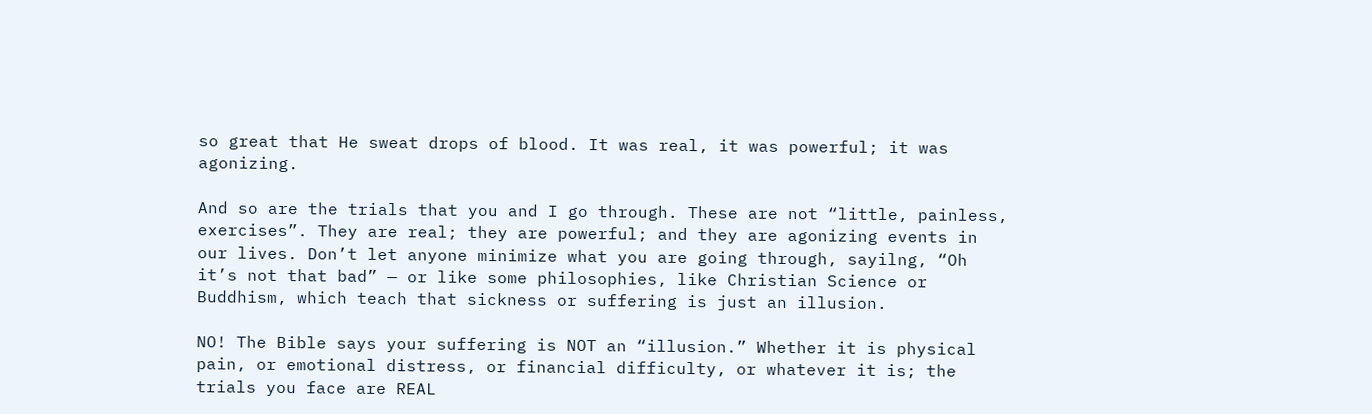so great that He sweat drops of blood. It was real, it was powerful; it was agonizing.

And so are the trials that you and I go through. These are not “little, painless, exercises”. They are real; they are powerful; and they are agonizing events in our lives. Don’t let anyone minimize what you are going through, sayilng, “Oh it’s not that bad” — or like some philosophies, like Christian Science or Buddhism, which teach that sickness or suffering is just an illusion.

NO! The Bible says your suffering is NOT an “illusion.” Whether it is physical pain, or emotional distress, or financial difficulty, or whatever it is; the trials you face are REAL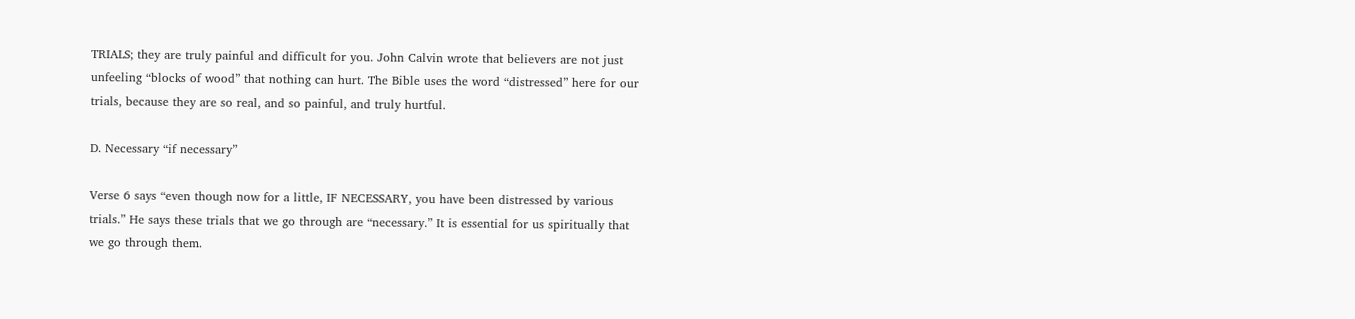TRIALS; they are truly painful and difficult for you. John Calvin wrote that believers are not just unfeeling “blocks of wood” that nothing can hurt. The Bible uses the word “distressed” here for our trials, because they are so real, and so painful, and truly hurtful.

D. Necessary “if necessary”

Verse 6 says “even though now for a little, IF NECESSARY, you have been distressed by various trials.” He says these trials that we go through are “necessary.” It is essential for us spiritually that we go through them.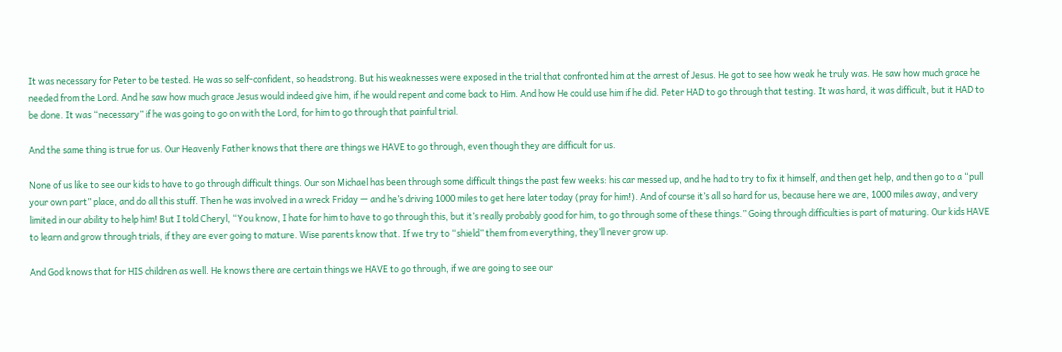It was necessary for Peter to be tested. He was so self-confident, so headstrong. But his weaknesses were exposed in the trial that confronted him at the arrest of Jesus. He got to see how weak he truly was. He saw how much grace he needed from the Lord. And he saw how much grace Jesus would indeed give him, if he would repent and come back to Him. And how He could use him if he did. Peter HAD to go through that testing. It was hard, it was difficult, but it HAD to be done. It was “necessary” if he was going to go on with the Lord, for him to go through that painful trial.

And the same thing is true for us. Our Heavenly Father knows that there are things we HAVE to go through, even though they are difficult for us.

None of us like to see our kids to have to go through difficult things. Our son Michael has been through some difficult things the past few weeks: his car messed up, and he had to try to fix it himself, and then get help, and then go to a “pull your own part” place, and do all this stuff. Then he was involved in a wreck Friday — and he’s driving 1000 miles to get here later today (pray for him!). And of course it’s all so hard for us, because here we are, 1000 miles away, and very limited in our ability to help him! But I told Cheryl, “You know, I hate for him to have to go through this, but it’s really probably good for him, to go through some of these things.” Going through difficulties is part of maturing. Our kids HAVE to learn and grow through trials, if they are ever going to mature. Wise parents know that. If we try to “shield” them from everything, they’ll never grow up.

And God knows that for HIS children as well. He knows there are certain things we HAVE to go through, if we are going to see our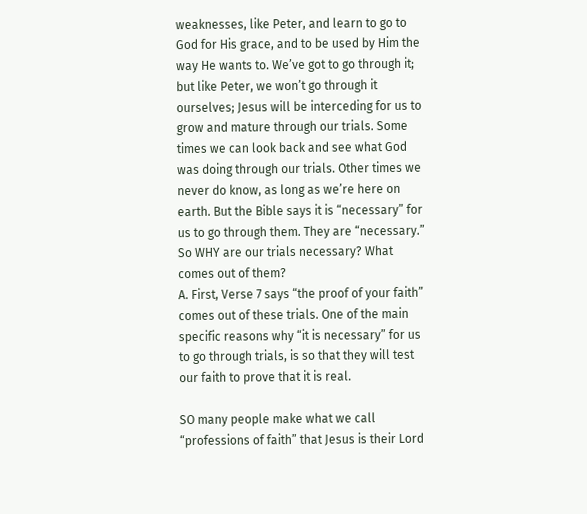weaknesses, like Peter, and learn to go to God for His grace, and to be used by Him the way He wants to. We’ve got to go through it; but like Peter, we won’t go through it ourselves; Jesus will be interceding for us to grow and mature through our trials. Some times we can look back and see what God was doing through our trials. Other times we never do know, as long as we’re here on earth. But the Bible says it is “necessary” for us to go through them. They are “necessary.” So WHY are our trials necessary? What comes out of them?
A. First, Verse 7 says “the proof of your faith” comes out of these trials. One of the main specific reasons why “it is necessary” for us to go through trials, is so that they will test our faith to prove that it is real.

SO many people make what we call “professions of faith” that Jesus is their Lord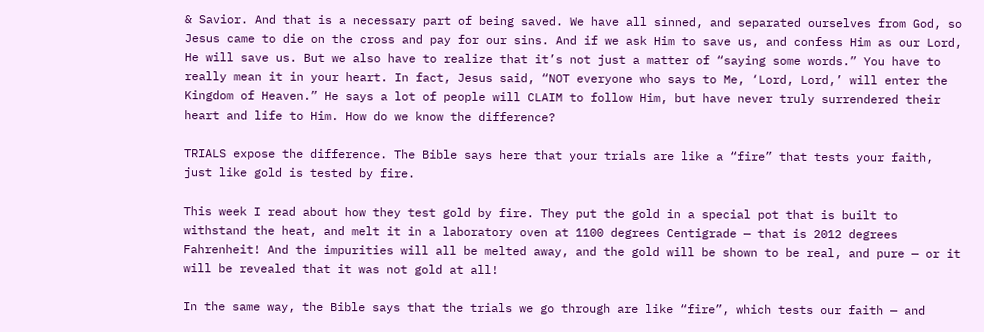& Savior. And that is a necessary part of being saved. We have all sinned, and separated ourselves from God, so Jesus came to die on the cross and pay for our sins. And if we ask Him to save us, and confess Him as our Lord, He will save us. But we also have to realize that it’s not just a matter of “saying some words.” You have to really mean it in your heart. In fact, Jesus said, “NOT everyone who says to Me, ‘Lord, Lord,’ will enter the Kingdom of Heaven.” He says a lot of people will CLAIM to follow Him, but have never truly surrendered their heart and life to Him. How do we know the difference?

TRIALS expose the difference. The Bible says here that your trials are like a “fire” that tests your faith, just like gold is tested by fire.

This week I read about how they test gold by fire. They put the gold in a special pot that is built to withstand the heat, and melt it in a laboratory oven at 1100 degrees Centigrade — that is 2012 degrees Fahrenheit! And the impurities will all be melted away, and the gold will be shown to be real, and pure — or it will be revealed that it was not gold at all!

In the same way, the Bible says that the trials we go through are like “fire”, which tests our faith — and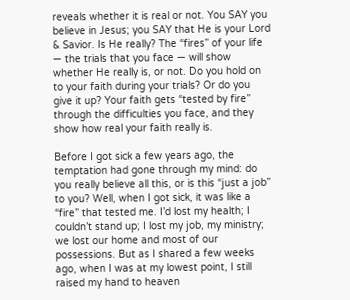reveals whether it is real or not. You SAY you believe in Jesus; you SAY that He is your Lord & Savior. Is He really? The “fires” of your life — the trials that you face — will show whether He really is, or not. Do you hold on to your faith during your trials? Or do you give it up? Your faith gets “tested by fire” through the difficulties you face, and they show how real your faith really is.

Before I got sick a few years ago, the temptation had gone through my mind: do you really believe all this, or is this “just a job” to you? Well, when I got sick, it was like a “fire” that tested me. I’d lost my health; I couldn’t stand up; I lost my job, my ministry; we lost our home and most of our possessions. But as I shared a few weeks ago, when I was at my lowest point, I still raised my hand to heaven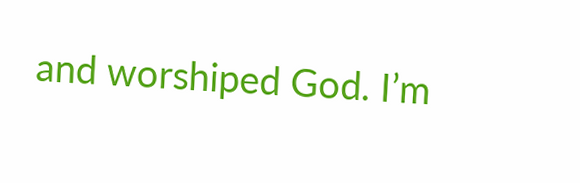and worshiped God. I’m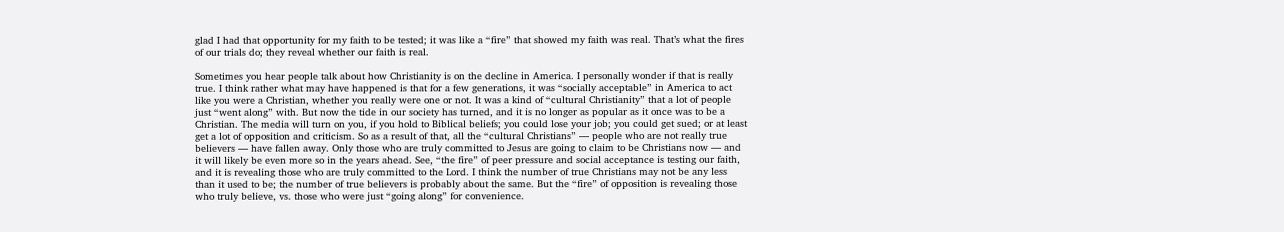glad I had that opportunity for my faith to be tested; it was like a “fire” that showed my faith was real. That’s what the fires of our trials do; they reveal whether our faith is real.

Sometimes you hear people talk about how Christianity is on the decline in America. I personally wonder if that is really true. I think rather what may have happened is that for a few generations, it was “socially acceptable” in America to act like you were a Christian, whether you really were one or not. It was a kind of “cultural Christianity” that a lot of people just “went along” with. But now the tide in our society has turned, and it is no longer as popular as it once was to be a Christian. The media will turn on you, if you hold to Biblical beliefs; you could lose your job; you could get sued; or at least get a lot of opposition and criticism. So as a result of that, all the “cultural Christians” — people who are not really true believers — have fallen away. Only those who are truly committed to Jesus are going to claim to be Christians now — and it will likely be even more so in the years ahead. See, “the fire” of peer pressure and social acceptance is testing our faith, and it is revealing those who are truly committed to the Lord. I think the number of true Christians may not be any less than it used to be; the number of true believers is probably about the same. But the “fire” of opposition is revealing those who truly believe, vs. those who were just “going along” for convenience.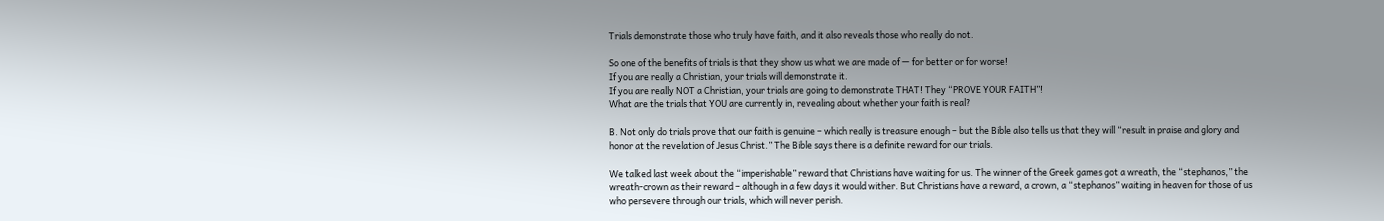Trials demonstrate those who truly have faith, and it also reveals those who really do not.

So one of the benefits of trials is that they show us what we are made of — for better or for worse!
If you are really a Christian, your trials will demonstrate it.
If you are really NOT a Christian, your trials are going to demonstrate THAT! They “PROVE YOUR FAITH”!
What are the trials that YOU are currently in, revealing about whether your faith is real?

B. Not only do trials prove that our faith is genuine – which really is treasure enough – but the Bible also tells us that they will “result in praise and glory and honor at the revelation of Jesus Christ.” The Bible says there is a definite reward for our trials.

We talked last week about the “imperishable” reward that Christians have waiting for us. The winner of the Greek games got a wreath, the “stephanos,” the wreath-crown as their reward – although in a few days it would wither. But Christians have a reward, a crown, a “stephanos” waiting in heaven for those of us who persevere through our trials, which will never perish.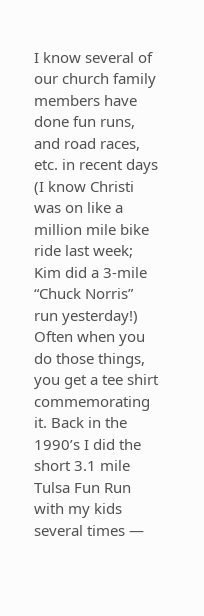I know several of our church family members have done fun runs, and road races, etc. in recent days (I know Christi was on like a million mile bike ride last week; Kim did a 3-mile “Chuck Norris” run yesterday!) Often when you do those things, you get a tee shirt commemorating it. Back in the 1990’s I did the short 3.1 mile Tulsa Fun Run with my kids several times —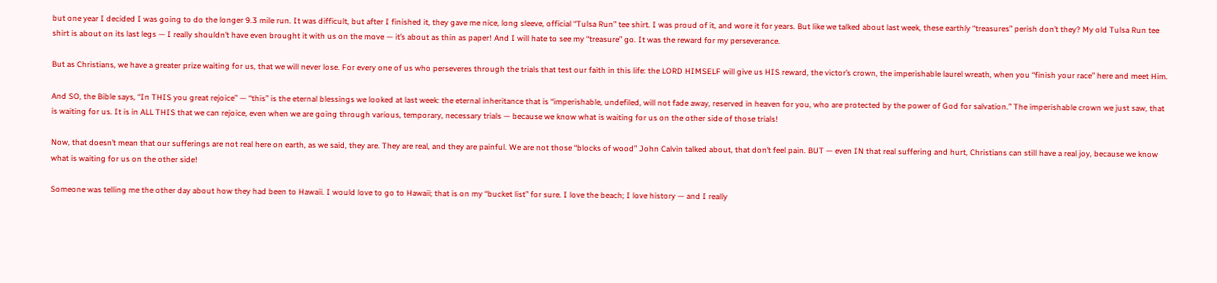but one year I decided I was going to do the longer 9.3 mile run. It was difficult, but after I finished it, they gave me nice, long sleeve, official “Tulsa Run” tee shirt. I was proud of it, and wore it for years. But like we talked about last week, these earthly “treasures” perish don’t they? My old Tulsa Run tee shirt is about on its last legs — I really shouldn’t have even brought it with us on the move — it’s about as thin as paper! And I will hate to see my “treasure” go. It was the reward for my perseverance.

But as Christians, we have a greater prize waiting for us, that we will never lose. For every one of us who perseveres through the trials that test our faith in this life: the LORD HIMSELF will give us HIS reward, the victor’s crown, the imperishable laurel wreath, when you “finish your race” here and meet Him.

And SO, the Bible says, “In THIS you great rejoice” — “this” is the eternal blessings we looked at last week: the eternal inheritance that is “imperishable, undefiled, will not fade away, reserved in heaven for you, who are protected by the power of God for salvation.” The imperishable crown we just saw, that is waiting for us. It is in ALL THIS that we can rejoice, even when we are going through various, temporary, necessary trials — because we know what is waiting for us on the other side of those trials!

Now, that doesn’t mean that our sufferings are not real here on earth, as we said, they are. They are real, and they are painful. We are not those “blocks of wood” John Calvin talked about, that don’t feel pain. BUT — even IN that real suffering and hurt, Christians can still have a real joy, because we know what is waiting for us on the other side!

Someone was telling me the other day about how they had been to Hawaii. I would love to go to Hawaii; that is on my “bucket list” for sure. I love the beach; I love history — and I really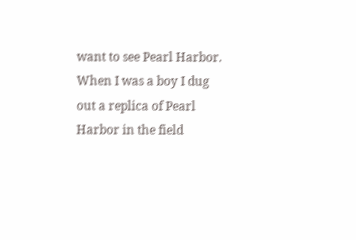want to see Pearl Harbor. When I was a boy I dug out a replica of Pearl Harbor in the field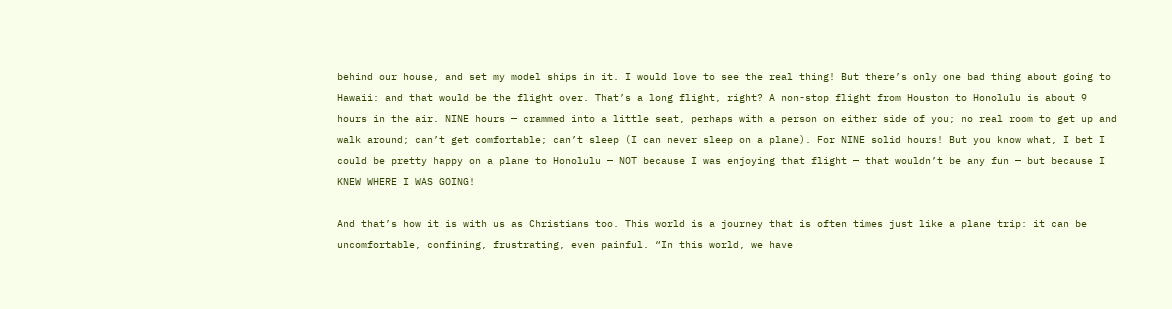behind our house, and set my model ships in it. I would love to see the real thing! But there’s only one bad thing about going to Hawaii: and that would be the flight over. That’s a long flight, right? A non-stop flight from Houston to Honolulu is about 9 hours in the air. NINE hours — crammed into a little seat, perhaps with a person on either side of you; no real room to get up and walk around; can’t get comfortable; can’t sleep (I can never sleep on a plane). For NINE solid hours! But you know what, I bet I could be pretty happy on a plane to Honolulu — NOT because I was enjoying that flight — that wouldn’t be any fun — but because I KNEW WHERE I WAS GOING!

And that’s how it is with us as Christians too. This world is a journey that is often times just like a plane trip: it can be uncomfortable, confining, frustrating, even painful. “In this world, we have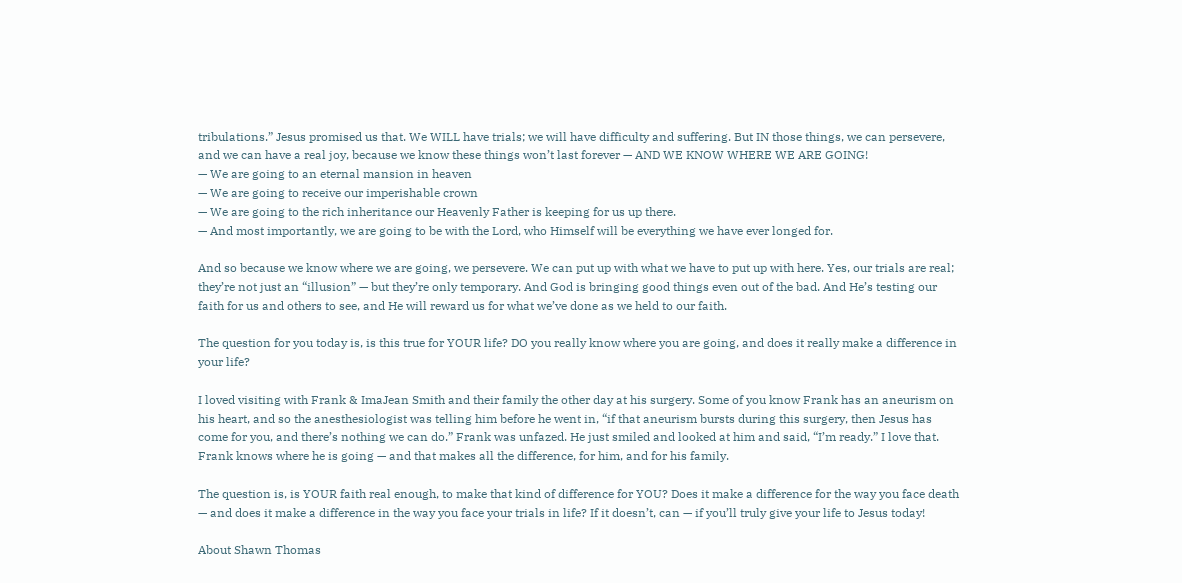tribulations.” Jesus promised us that. We WILL have trials; we will have difficulty and suffering. But IN those things, we can persevere, and we can have a real joy, because we know these things won’t last forever — AND WE KNOW WHERE WE ARE GOING!
— We are going to an eternal mansion in heaven
— We are going to receive our imperishable crown
— We are going to the rich inheritance our Heavenly Father is keeping for us up there.
— And most importantly, we are going to be with the Lord, who Himself will be everything we have ever longed for.

And so because we know where we are going, we persevere. We can put up with what we have to put up with here. Yes, our trials are real; they’re not just an “illusion” — but they’re only temporary. And God is bringing good things even out of the bad. And He’s testing our faith for us and others to see, and He will reward us for what we’ve done as we held to our faith.

The question for you today is, is this true for YOUR life? DO you really know where you are going, and does it really make a difference in your life?

I loved visiting with Frank & ImaJean Smith and their family the other day at his surgery. Some of you know Frank has an aneurism on his heart, and so the anesthesiologist was telling him before he went in, “if that aneurism bursts during this surgery, then Jesus has come for you, and there’s nothing we can do.” Frank was unfazed. He just smiled and looked at him and said, “I’m ready.” I love that. Frank knows where he is going — and that makes all the difference, for him, and for his family.

The question is, is YOUR faith real enough, to make that kind of difference for YOU? Does it make a difference for the way you face death — and does it make a difference in the way you face your trials in life? If it doesn’t, can — if you’ll truly give your life to Jesus today!

About Shawn Thomas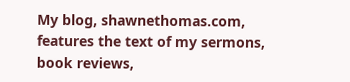My blog, shawnethomas.com, features the text of my sermons, book reviews,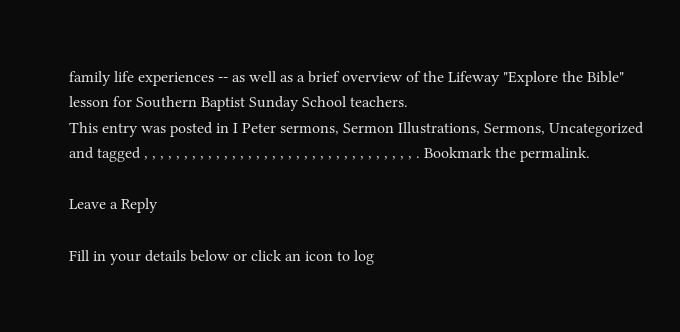family life experiences -- as well as a brief overview of the Lifeway "Explore the Bible" lesson for Southern Baptist Sunday School teachers.
This entry was posted in I Peter sermons, Sermon Illustrations, Sermons, Uncategorized and tagged , , , , , , , , , , , , , , , , , , , , , , , , , , , , , , , , , , . Bookmark the permalink.

Leave a Reply

Fill in your details below or click an icon to log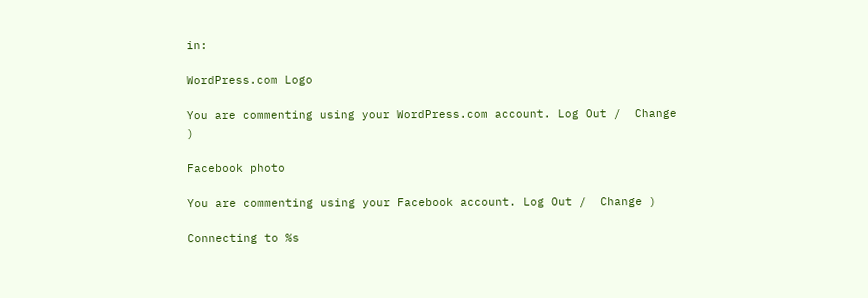in:

WordPress.com Logo

You are commenting using your WordPress.com account. Log Out /  Change )

Facebook photo

You are commenting using your Facebook account. Log Out /  Change )

Connecting to %s